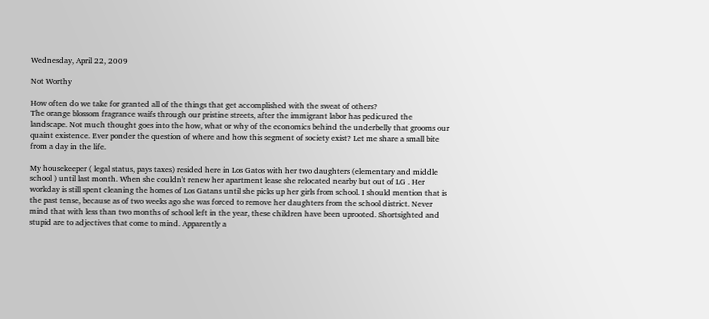Wednesday, April 22, 2009

Not Worthy

How often do we take for granted all of the things that get accomplished with the sweat of others?
The orange blossom fragrance waifs through our pristine streets, after the immigrant labor has pedicured the landscape. Not much thought goes into the how, what or why of the economics behind the underbelly that grooms our quaint existence. Ever ponder the question of where and how this segment of society exist? Let me share a small bite from a day in the life.

My housekeeper ( legal status, pays taxes) resided here in Los Gatos with her two daughters (elementary and middle school ) until last month. When she couldn't renew her apartment lease she relocated nearby but out of LG . Her workday is still spent cleaning the homes of Los Gatans until she picks up her girls from school. I should mention that is the past tense, because as of two weeks ago she was forced to remove her daughters from the school district. Never mind that with less than two months of school left in the year, these children have been uprooted. Shortsighted and stupid are to adjectives that come to mind. Apparently a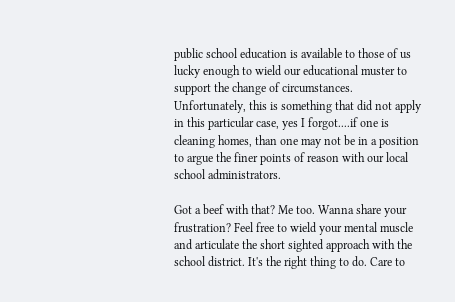public school education is available to those of us lucky enough to wield our educational muster to support the change of circumstances. Unfortunately, this is something that did not apply in this particular case, yes I forgot....if one is cleaning homes, than one may not be in a position to argue the finer points of reason with our local school administrators.

Got a beef with that? Me too. Wanna share your frustration? Feel free to wield your mental muscle and articulate the short sighted approach with the school district. It's the right thing to do. Care to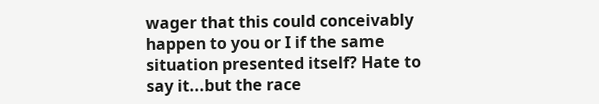wager that this could conceivably happen to you or I if the same situation presented itself? Hate to say it...but the race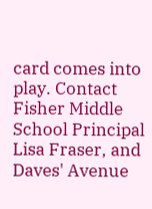card comes into play. Contact Fisher Middle School Principal Lisa Fraser, and Daves' Avenue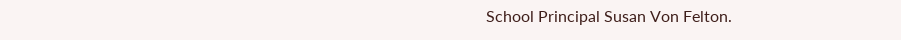School Principal Susan Von Felton.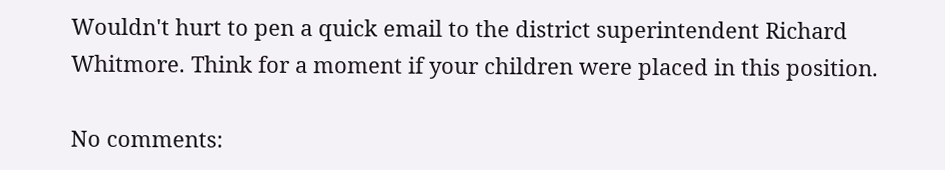Wouldn't hurt to pen a quick email to the district superintendent Richard Whitmore. Think for a moment if your children were placed in this position.

No comments: